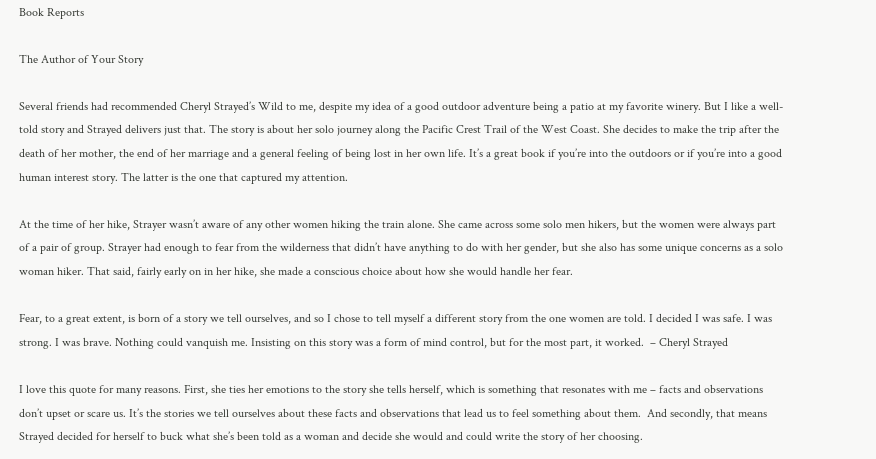Book Reports

The Author of Your Story

Several friends had recommended Cheryl Strayed’s Wild to me, despite my idea of a good outdoor adventure being a patio at my favorite winery. But I like a well-told story and Strayed delivers just that. The story is about her solo journey along the Pacific Crest Trail of the West Coast. She decides to make the trip after the death of her mother, the end of her marriage and a general feeling of being lost in her own life. It’s a great book if you’re into the outdoors or if you’re into a good human interest story. The latter is the one that captured my attention.

At the time of her hike, Strayer wasn’t aware of any other women hiking the train alone. She came across some solo men hikers, but the women were always part of a pair of group. Strayer had enough to fear from the wilderness that didn’t have anything to do with her gender, but she also has some unique concerns as a solo woman hiker. That said, fairly early on in her hike, she made a conscious choice about how she would handle her fear.

Fear, to a great extent, is born of a story we tell ourselves, and so I chose to tell myself a different story from the one women are told. I decided I was safe. I was strong. I was brave. Nothing could vanquish me. Insisting on this story was a form of mind control, but for the most part, it worked.  – Cheryl Strayed

I love this quote for many reasons. First, she ties her emotions to the story she tells herself, which is something that resonates with me – facts and observations don’t upset or scare us. It’s the stories we tell ourselves about these facts and observations that lead us to feel something about them.  And secondly, that means Strayed decided for herself to buck what she’s been told as a woman and decide she would and could write the story of her choosing.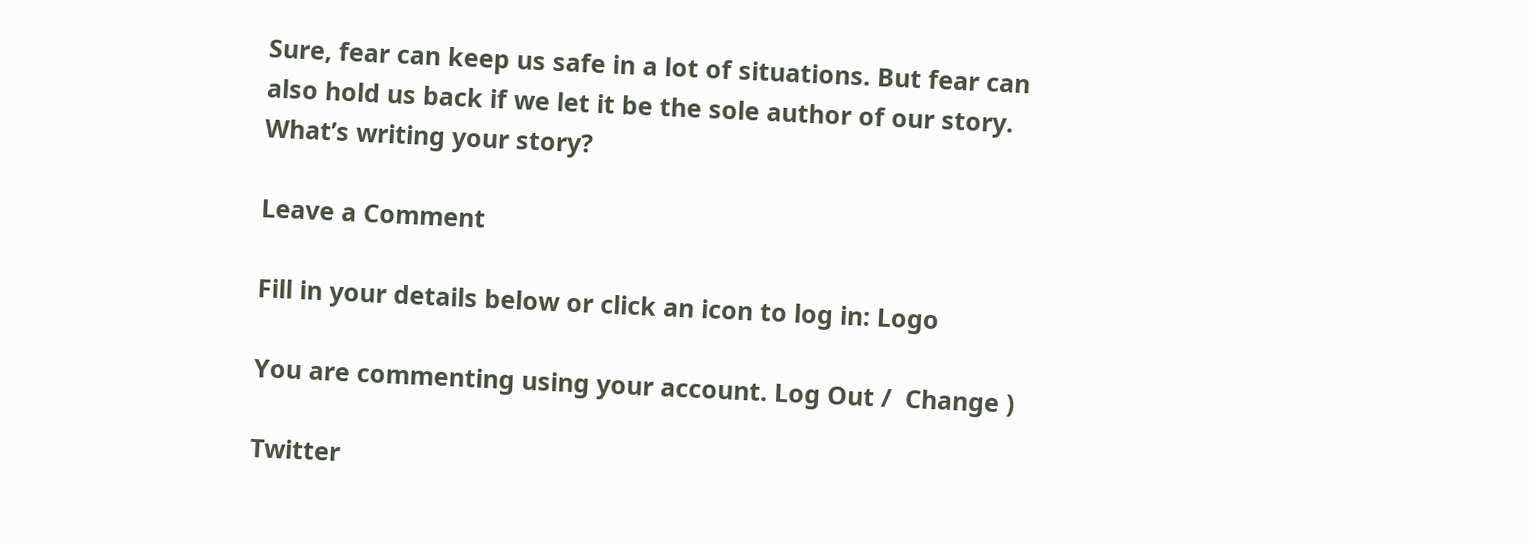Sure, fear can keep us safe in a lot of situations. But fear can also hold us back if we let it be the sole author of our story. What’s writing your story?

Leave a Comment

Fill in your details below or click an icon to log in: Logo

You are commenting using your account. Log Out /  Change )

Twitter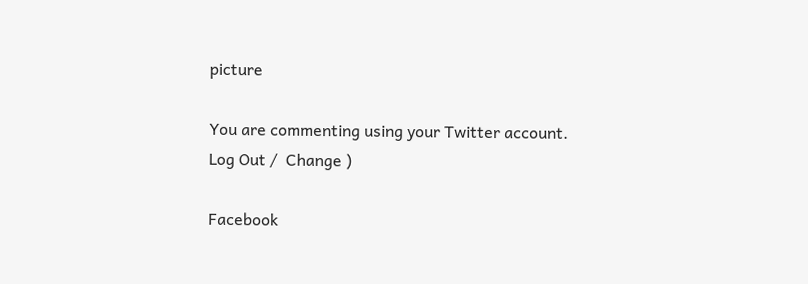picture

You are commenting using your Twitter account. Log Out /  Change )

Facebook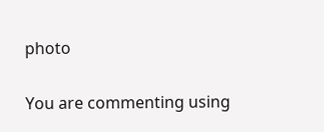photo

You are commenting using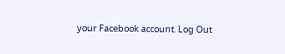your Facebook account. Log Out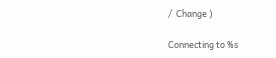/  Change )

Connecting to %s